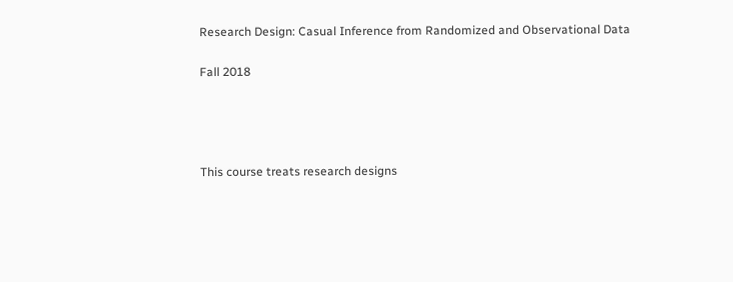Research Design: Casual Inference from Randomized and Observational Data

Fall 2018




This course treats research designs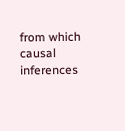from which causal inferences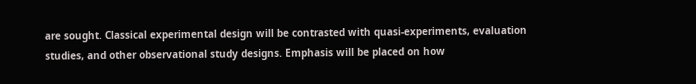are sought. Classical experimental design will be contrasted with quasi-experiments, evaluation studies, and other observational study designs. Emphasis will be placed on how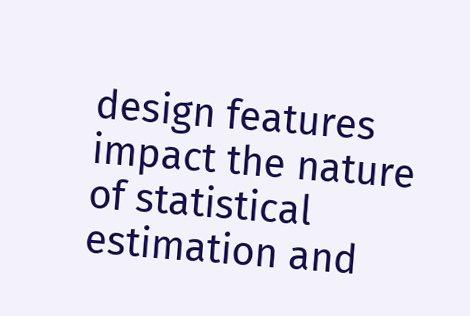design features impact the nature of statistical estimation and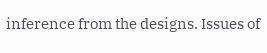inference from the designs. Issues of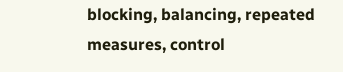blocking, balancing, repeated measures, control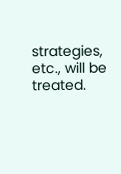strategies, etc., will be treated.